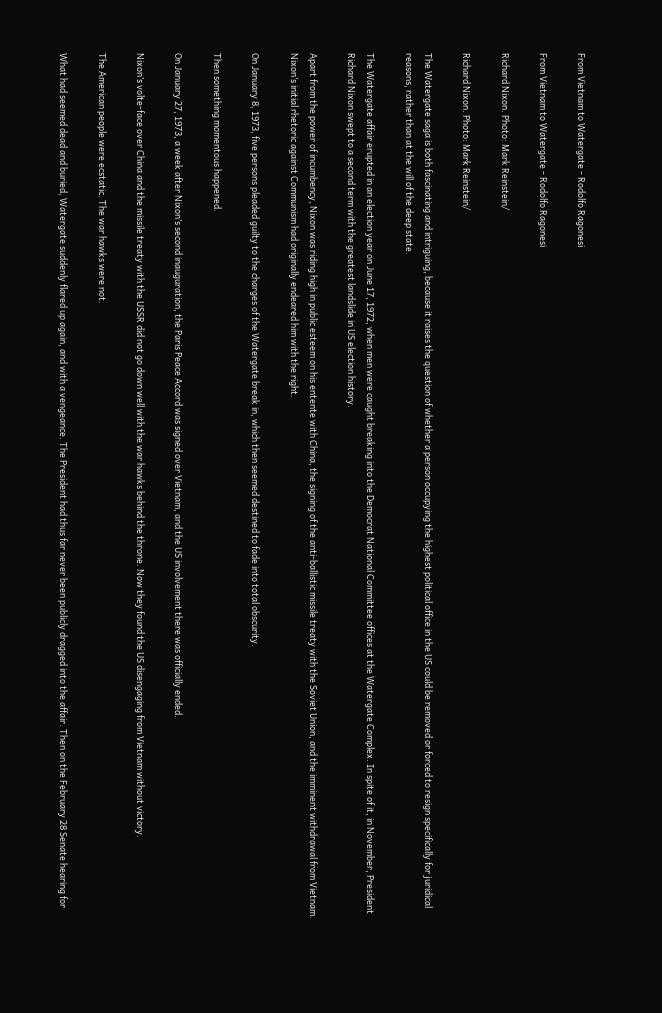From Vietnam to Watergate - Rodolfo Ragonesi

From Vietnam to Watergate - Rodolfo Ragonesi

Richard Nixon. Photo: Mark Reinstein/

Richard Nixon. Photo: Mark Reinstein/

The Watergate saga is both fascinating and intriguing, because it raises the question of whether a person occupying the highest political office in the US could be removed or forced to resign specifically for juridical reasons, rather than at the will of the deep state.

The Watergate affair erupted in an election year on June 17, 1972, when men were caught breaking into the Democrat National Committee offices at the Watergate Complex. In spite of it, in November, President Richard Nixon swept to a second term with the greatest landslide in US election history.

Apart from the power of incumbency, Nixon was riding high in public esteem on his entente with China, the signing of the anti-ballistic missile treaty with the Soviet Union, and the imminent withdrawal from Vietnam. Nixon’s initial rhetoric against Communism had originally endeared him with the right.

On January 8, 1973, five persons pleaded guilty to the charges of the Watergate break in, which then seemed destined to fade into total obscurity.

Then something momentous happened.

On January 27, 1973, a week after Nixon’s second inauguration, the Paris Peace Accord was signed over Vietnam, and the US involvement there was officially ended.

Nixon’s volte-face over China and the missile treaty with the USSR did not go down well with the war hawks behind the throne. Now they found the US disengaging from Vietnam without victory.

The American people were ecstatic. The war hawks were not.

What had seemed dead and buried, Watergate suddenly flared up again, and with a vengeance. The President had thus far never been publicly dragged into the affair. Then on the February 28 Senate hearing for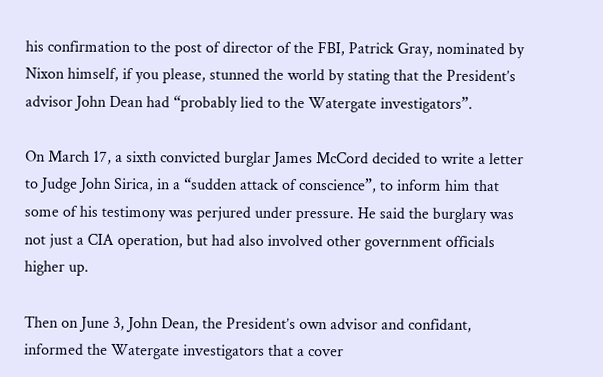his confirmation to the post of director of the FBI, Patrick Gray, nominated by Nixon himself, if you please, stunned the world by stating that the President’s advisor John Dean had “probably lied to the Watergate investigators”.

On March 17, a sixth convicted burglar James McCord decided to write a letter to Judge John Sirica, in a “sudden attack of conscience”, to inform him that some of his testimony was perjured under pressure. He said the burglary was not just a CIA operation, but had also involved other government officials higher up.

Then on June 3, John Dean, the President’s own advisor and confidant, informed the Watergate investigators that a cover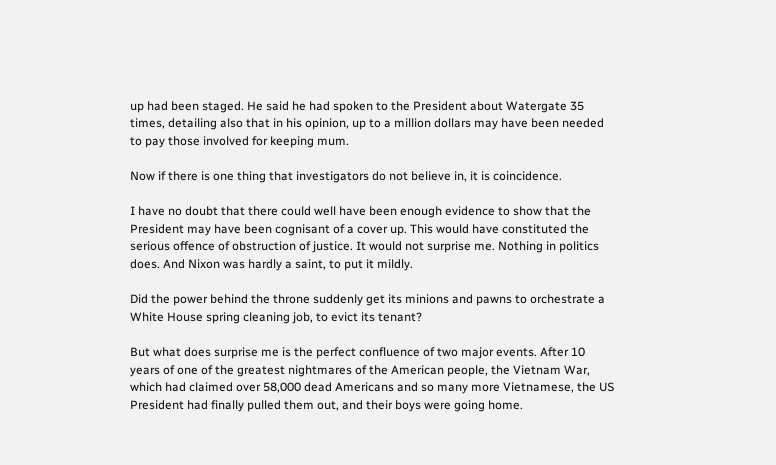up had been staged. He said he had spoken to the President about Watergate 35 times, detailing also that in his opinion, up to a million dollars may have been needed to pay those involved for keeping mum.

Now if there is one thing that investigators do not believe in, it is coincidence.

I have no doubt that there could well have been enough evidence to show that the President may have been cognisant of a cover up. This would have constituted the serious offence of obstruction of justice. It would not surprise me. Nothing in politics does. And Nixon was hardly a saint, to put it mildly.

Did the power behind the throne suddenly get its minions and pawns to orchestrate a White House spring cleaning job, to evict its tenant?

But what does surprise me is the perfect confluence of two major events. After 10 years of one of the greatest nightmares of the American people, the Vietnam War, which had claimed over 58,000 dead Americans and so many more Vietnamese, the US President had finally pulled them out, and their boys were going home.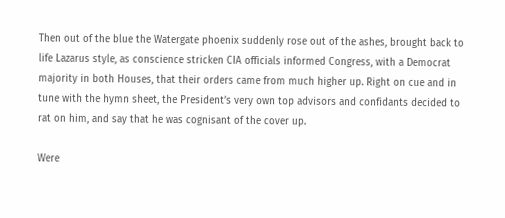Then out of the blue the Watergate phoenix suddenly rose out of the ashes, brought back to life Lazarus style, as conscience stricken CIA officials informed Congress, with a Democrat majority in both Houses, that their orders came from much higher up. Right on cue and in tune with the hymn sheet, the President’s very own top advisors and confidants decided to rat on him, and say that he was cognisant of the cover up.

Were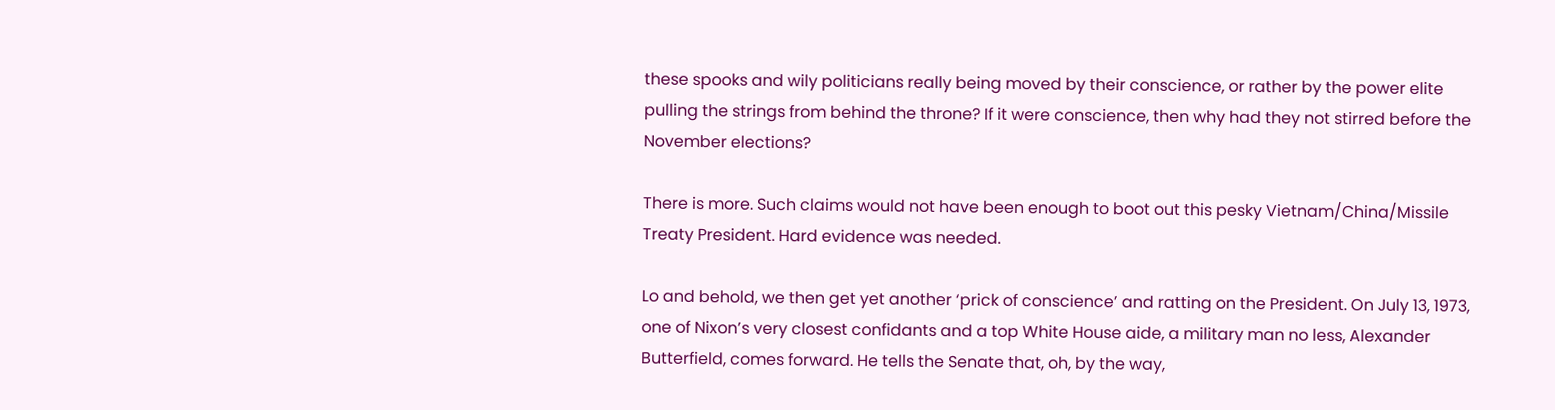these spooks and wily politicians really being moved by their conscience, or rather by the power elite pulling the strings from behind the throne? If it were conscience, then why had they not stirred before the November elections?

There is more. Such claims would not have been enough to boot out this pesky Vietnam/China/Missile Treaty President. Hard evidence was needed.

Lo and behold, we then get yet another ‘prick of conscience’ and ratting on the President. On July 13, 1973, one of Nixon’s very closest confidants and a top White House aide, a military man no less, Alexander Butterfield, comes forward. He tells the Senate that, oh, by the way,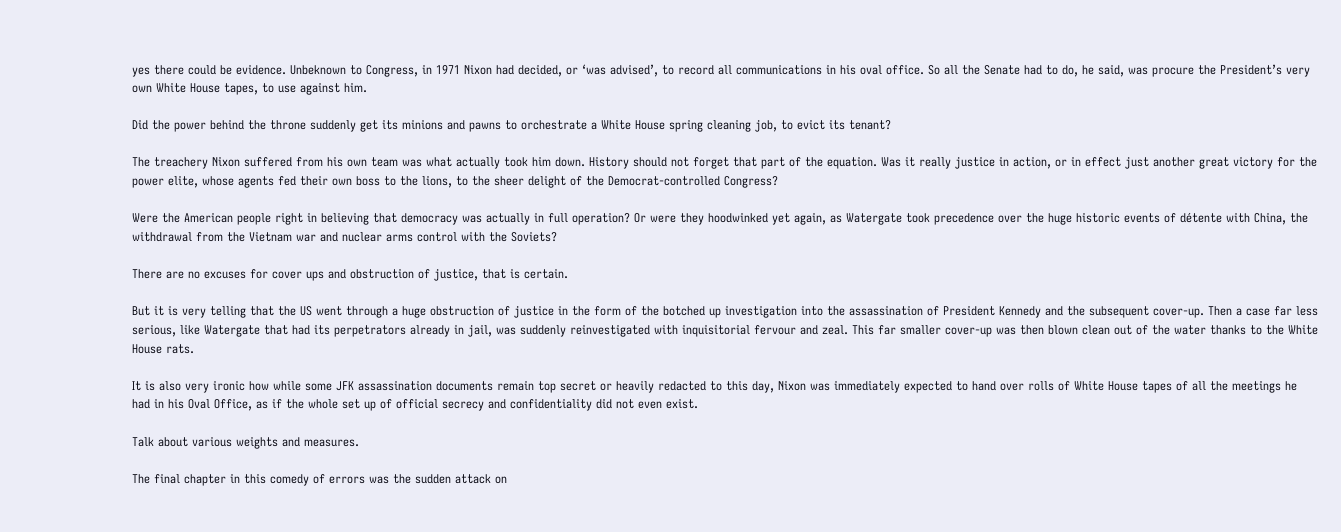yes there could be evidence. Unbeknown to Congress, in 1971 Nixon had decided, or ‘was advised’, to record all communications in his oval office. So all the Senate had to do, he said, was procure the President’s very own White House tapes, to use against him.

Did the power behind the throne suddenly get its minions and pawns to orchestrate a White House spring cleaning job, to evict its tenant?

The treachery Nixon suffered from his own team was what actually took him down. History should not forget that part of the equation. Was it really justice in action, or in effect just another great victory for the power elite, whose agents fed their own boss to the lions, to the sheer delight of the Democrat-controlled Congress?

Were the American people right in believing that democracy was actually in full operation? Or were they hoodwinked yet again, as Watergate took precedence over the huge historic events of détente with China, the withdrawal from the Vietnam war and nuclear arms control with the Soviets?

There are no excuses for cover ups and obstruction of justice, that is certain.

But it is very telling that the US went through a huge obstruction of justice in the form of the botched up investigation into the assassination of President Kennedy and the subsequent cover-up. Then a case far less serious, like Watergate that had its perpetrators already in jail, was suddenly reinvestigated with inquisitorial fervour and zeal. This far smaller cover-up was then blown clean out of the water thanks to the White House rats.

It is also very ironic how while some JFK assassination documents remain top secret or heavily redacted to this day, Nixon was immediately expected to hand over rolls of White House tapes of all the meetings he had in his Oval Office, as if the whole set up of official secrecy and confidentiality did not even exist.

Talk about various weights and measures.

The final chapter in this comedy of errors was the sudden attack on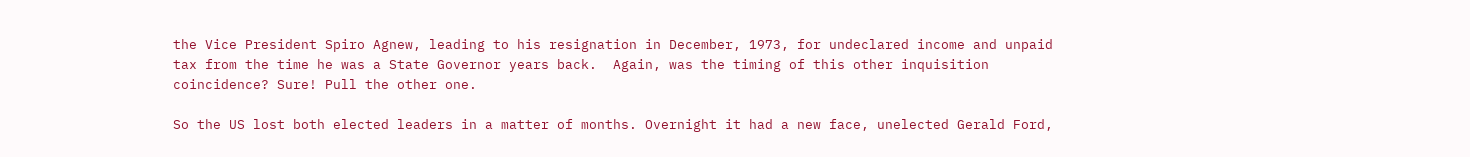the Vice President Spiro Agnew, leading to his resignation in December, 1973, for undeclared income and unpaid tax from the time he was a State Governor years back.  Again, was the timing of this other inquisition coincidence? Sure! Pull the other one.

So the US lost both elected leaders in a matter of months. Overnight it had a new face, unelected Gerald Ford,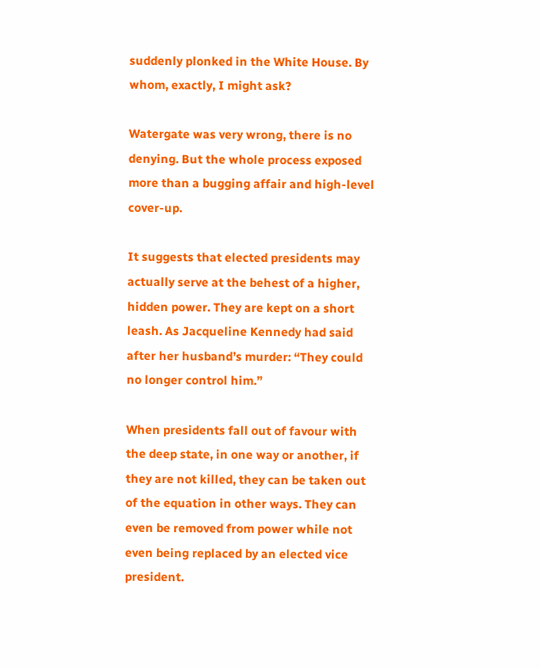suddenly plonked in the White House. By whom, exactly, I might ask?

Watergate was very wrong, there is no denying. But the whole process exposed more than a bugging affair and high-level cover-up.

It suggests that elected presidents may actually serve at the behest of a higher, hidden power. They are kept on a short leash. As Jacqueline Kennedy had said after her husband’s murder: “They could no longer control him.”

When presidents fall out of favour with the deep state, in one way or another, if they are not killed, they can be taken out of the equation in other ways. They can even be removed from power while not even being replaced by an elected vice president.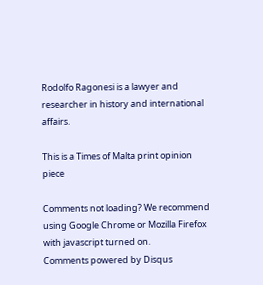Rodolfo Ragonesi is a lawyer and researcher in history and international affairs.

This is a Times of Malta print opinion piece

Comments not loading? We recommend using Google Chrome or Mozilla Firefox with javascript turned on.
Comments powered by Disqus